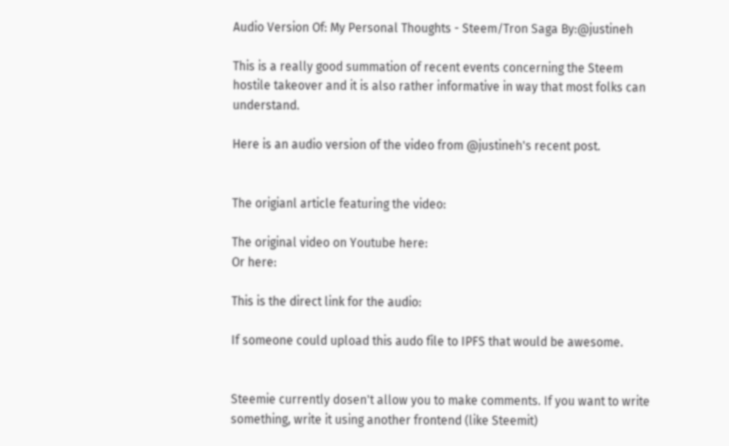Audio Version Of: My Personal Thoughts - Steem/Tron Saga By:@justineh

This is a really good summation of recent events concerning the Steem hostile takeover and it is also rather informative in way that most folks can understand.

Here is an audio version of the video from @justineh's recent post.


The origianl article featuring the video:

The original video on Youtube here:
Or here:

This is the direct link for the audio:

If someone could upload this audo file to IPFS that would be awesome.


Steemie currently dosen't allow you to make comments. If you want to write something, write it using another frontend (like Steemit)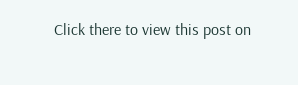Click there to view this post on